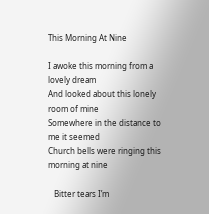This Morning At Nine

I awoke this morning from a lovely dream
And looked about this lonely room of mine
Somewhere in the distance to me it seemed
Church bells were ringing this morning at nine

   Bitter tears I’m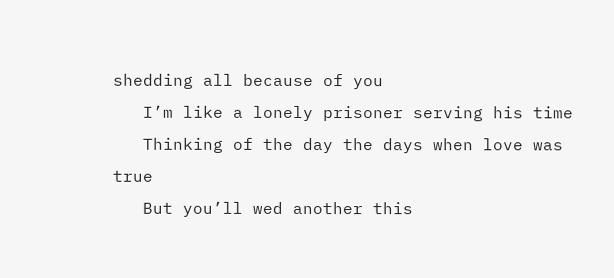shedding all because of you
   I’m like a lonely prisoner serving his time
   Thinking of the day the days when love was true
   But you’ll wed another this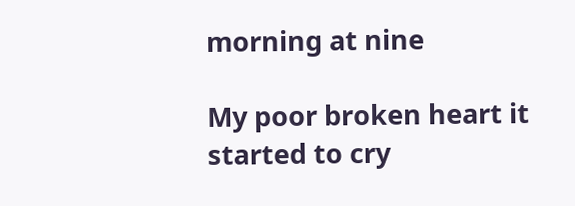morning at nine

My poor broken heart it started to cry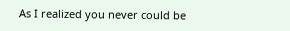As I realized you never could be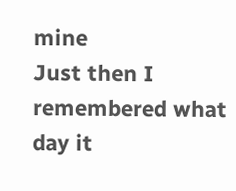mine
Just then I remembered what day it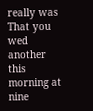really was
That you wed another this morning at nine